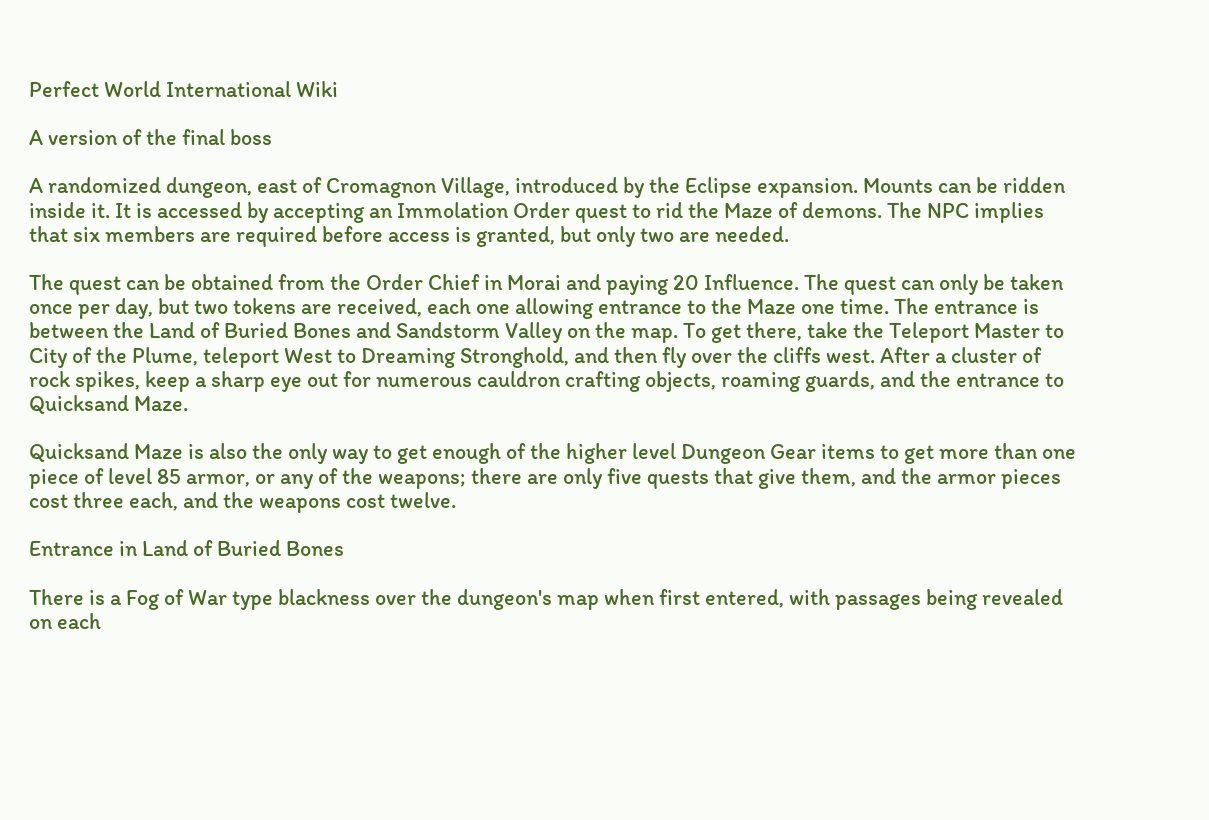Perfect World International Wiki

A version of the final boss

A randomized dungeon, east of Cromagnon Village, introduced by the Eclipse expansion. Mounts can be ridden inside it. It is accessed by accepting an Immolation Order quest to rid the Maze of demons. The NPC implies that six members are required before access is granted, but only two are needed.

The quest can be obtained from the Order Chief in Morai and paying 20 Influence. The quest can only be taken once per day, but two tokens are received, each one allowing entrance to the Maze one time. The entrance is between the Land of Buried Bones and Sandstorm Valley on the map. To get there, take the Teleport Master to City of the Plume, teleport West to Dreaming Stronghold, and then fly over the cliffs west. After a cluster of rock spikes, keep a sharp eye out for numerous cauldron crafting objects, roaming guards, and the entrance to Quicksand Maze.

Quicksand Maze is also the only way to get enough of the higher level Dungeon Gear items to get more than one piece of level 85 armor, or any of the weapons; there are only five quests that give them, and the armor pieces cost three each, and the weapons cost twelve.

Entrance in Land of Buried Bones

There is a Fog of War type blackness over the dungeon's map when first entered, with passages being revealed on each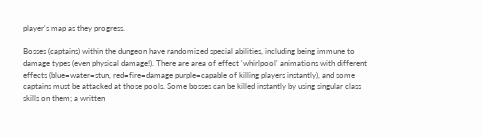player's map as they progress.

Bosses (captains) within the dungeon have randomized special abilities, including being immune to damage types (even physical damage!). There are area of effect 'whirlpool' animations with different effects (blue=water=stun, red=fire=damage purple=capable of killing players instantly), and some captains must be attacked at those pools. Some bosses can be killed instantly by using singular class skills on them; a written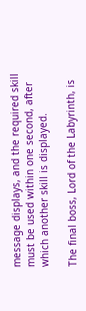message displays, and the required skill must be used within one second, after which another skill is displayed.

The final boss, Lord of the Labyrinth, is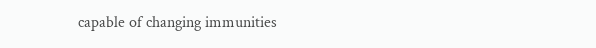capable of changing immunities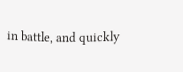in battle, and quickly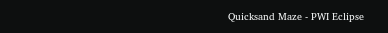Quicksand Maze - PWI Eclipse